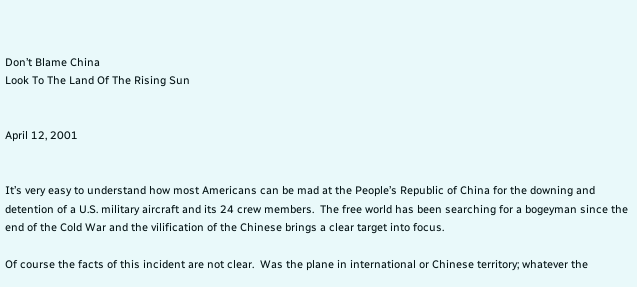Don’t Blame China
Look To The Land Of The Rising Sun


April 12, 2001


It’s very easy to understand how most Americans can be mad at the People’s Republic of China for the downing and detention of a U.S. military aircraft and its 24 crew members.  The free world has been searching for a bogeyman since the end of the Cold War and the vilification of the Chinese brings a clear target into focus.

Of course the facts of this incident are not clear.  Was the plane in international or Chinese territory; whatever the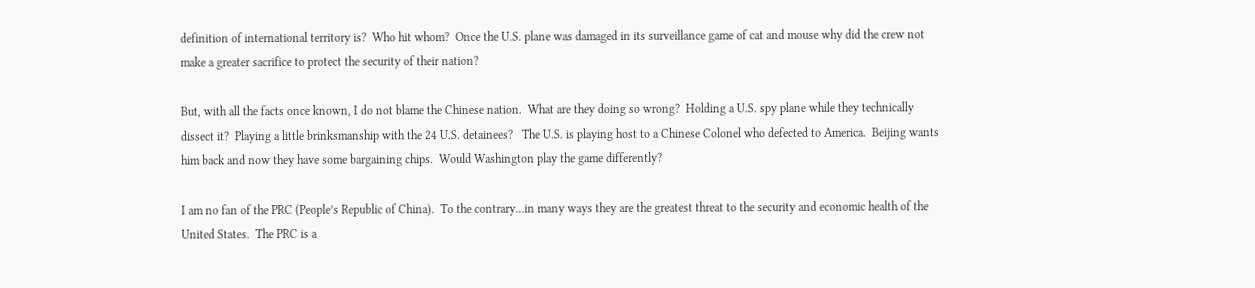definition of international territory is?  Who hit whom?  Once the U.S. plane was damaged in its surveillance game of cat and mouse why did the crew not make a greater sacrifice to protect the security of their nation?

But, with all the facts once known, I do not blame the Chinese nation.  What are they doing so wrong?  Holding a U.S. spy plane while they technically dissect it?  Playing a little brinksmanship with the 24 U.S. detainees?   The U.S. is playing host to a Chinese Colonel who defected to America.  Beijing wants him back and now they have some bargaining chips.  Would Washington play the game differently?

I am no fan of the PRC (People’s Republic of China).  To the contrary…in many ways they are the greatest threat to the security and economic health of the United States.  The PRC is a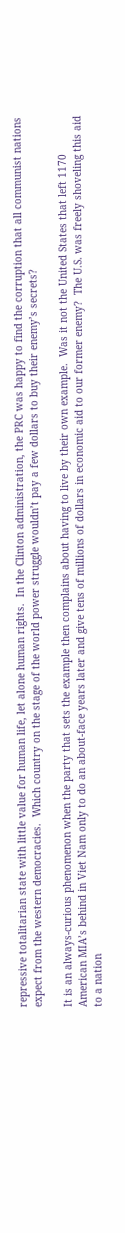repressive totalitarian state with little value for human life, let alone human rights.  In the Clinton administration, the PRC was happy to find the corruption that all communist nations expect from the western democracies.  Which country on the stage of the world power struggle wouldn’t pay a few dollars to buy their enemy’s secrets?

It is an always-curious phenomenon when the party that sets the example then complains about having to live by their own example.  Was it not the United States that left 1170 American MIA’s behind in Viet Nam only to do an about-face years later and give tens of millions of dollars in economic aid to our former enemy?  The U.S. was freely shoveling this aid to a nation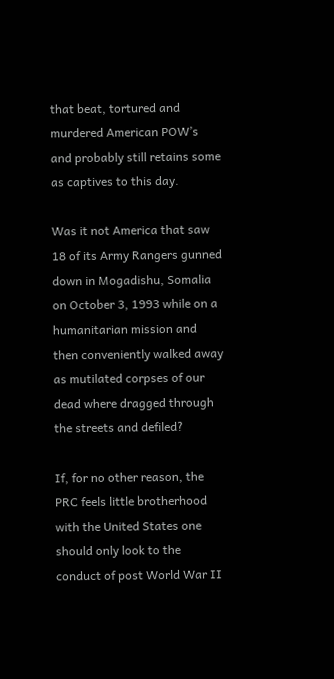that beat, tortured and murdered American POW’s and probably still retains some as captives to this day.

Was it not America that saw 18 of its Army Rangers gunned down in Mogadishu, Somalia on October 3, 1993 while on a humanitarian mission and then conveniently walked away as mutilated corpses of our dead where dragged through the streets and defiled?

If, for no other reason, the PRC feels little brotherhood with the United States one should only look to the conduct of post World War II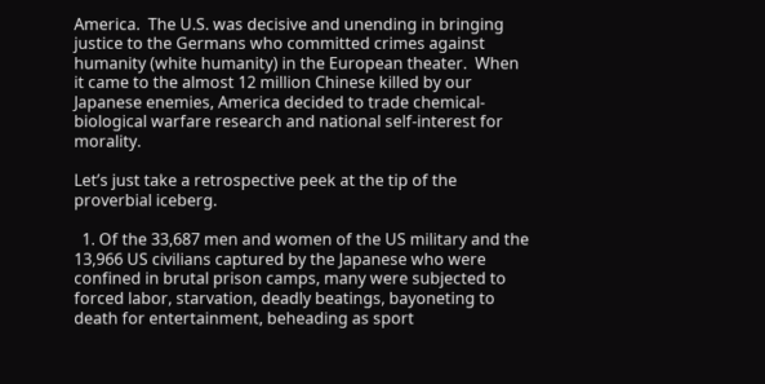America.  The U.S. was decisive and unending in bringing justice to the Germans who committed crimes against humanity (white humanity) in the European theater.  When it came to the almost 12 million Chinese killed by our Japanese enemies, America decided to trade chemical-biological warfare research and national self-interest for morality.

Let’s just take a retrospective peek at the tip of the proverbial iceberg.

  1. Of the 33,687 men and women of the US military and the 13,966 US civilians captured by the Japanese who were confined in brutal prison camps, many were subjected to forced labor, starvation, deadly beatings, bayoneting to death for entertainment, beheading as sport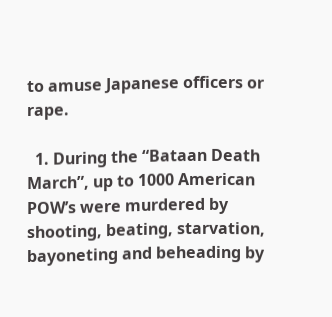to amuse Japanese officers or rape.

  1. During the “Bataan Death March”, up to 1000 American POW’s were murdered by shooting, beating, starvation, bayoneting and beheading by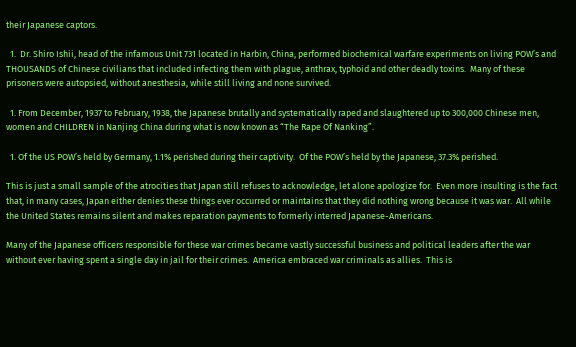their Japanese captors.

  1.  Dr. Shiro Ishii, head of the infamous Unit 731 located in Harbin, China, performed biochemical warfare experiments on living POW’s and THOUSANDS of Chinese civilians that included infecting them with plague, anthrax, typhoid and other deadly toxins.  Many of these prisoners were autopsied, without anesthesia, while still living and none survived.

  1. From December, 1937 to February, 1938, the Japanese brutally and systematically raped and slaughtered up to 300,000 Chinese men, women and CHILDREN in Nanjing China during what is now known as “The Rape Of Nanking”.

  1. Of the US POW’s held by Germany, 1.1% perished during their captivity.  Of the POW’s held by the Japanese, 37.3% perished.

This is just a small sample of the atrocities that Japan still refuses to acknowledge, let alone apologize for.  Even more insulting is the fact that, in many cases, Japan either denies these things ever occurred or maintains that they did nothing wrong because it was war.  All while the United States remains silent and makes reparation payments to formerly interred Japanese-Americans.

Many of the Japanese officers responsible for these war crimes became vastly successful business and political leaders after the war without ever having spent a single day in jail for their crimes.  America embraced war criminals as allies.  This is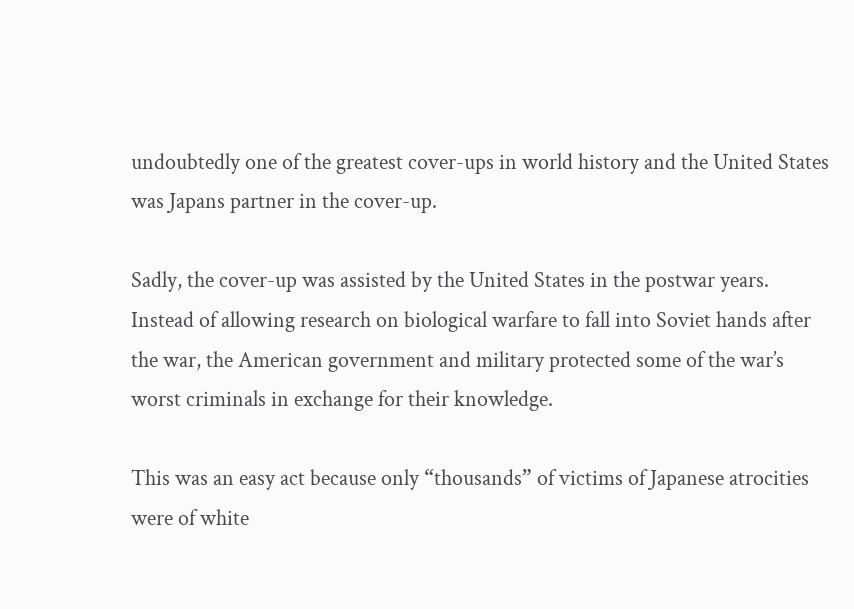undoubtedly one of the greatest cover-ups in world history and the United States was Japans partner in the cover-up.

Sadly, the cover-up was assisted by the United States in the postwar years. Instead of allowing research on biological warfare to fall into Soviet hands after the war, the American government and military protected some of the war’s worst criminals in exchange for their knowledge.

This was an easy act because only “thousands” of victims of Japanese atrocities were of white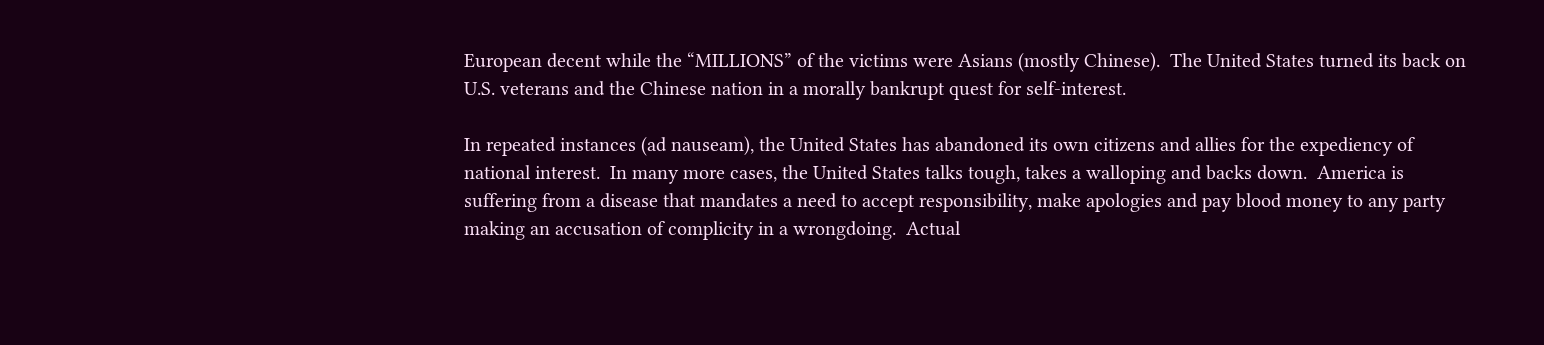European decent while the “MILLIONS” of the victims were Asians (mostly Chinese).  The United States turned its back on U.S. veterans and the Chinese nation in a morally bankrupt quest for self-interest.

In repeated instances (ad nauseam), the United States has abandoned its own citizens and allies for the expediency of national interest.  In many more cases, the United States talks tough, takes a walloping and backs down.  America is suffering from a disease that mandates a need to accept responsibility, make apologies and pay blood money to any party making an accusation of complicity in a wrongdoing.  Actual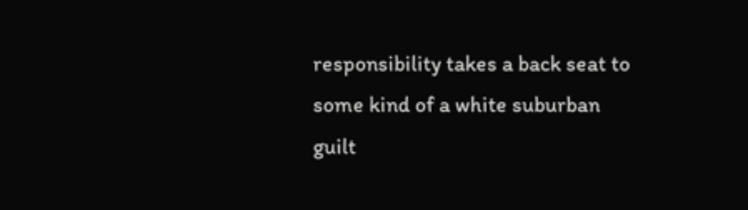responsibility takes a back seat to some kind of a white suburban guilt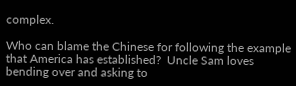complex.

Who can blame the Chinese for following the example that America has established?  Uncle Sam loves bending over and asking to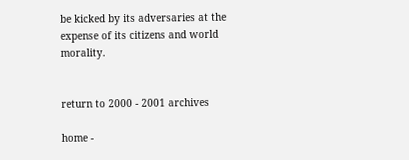be kicked by its adversaries at the expense of its citizens and world morality.


return to 2000 - 2001 archives

home -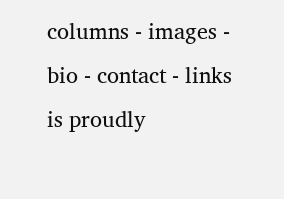columns - images - bio - contact - links is proudly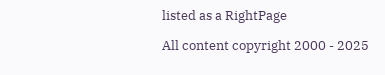listed as a RightPage

All content copyright 2000 - 2025